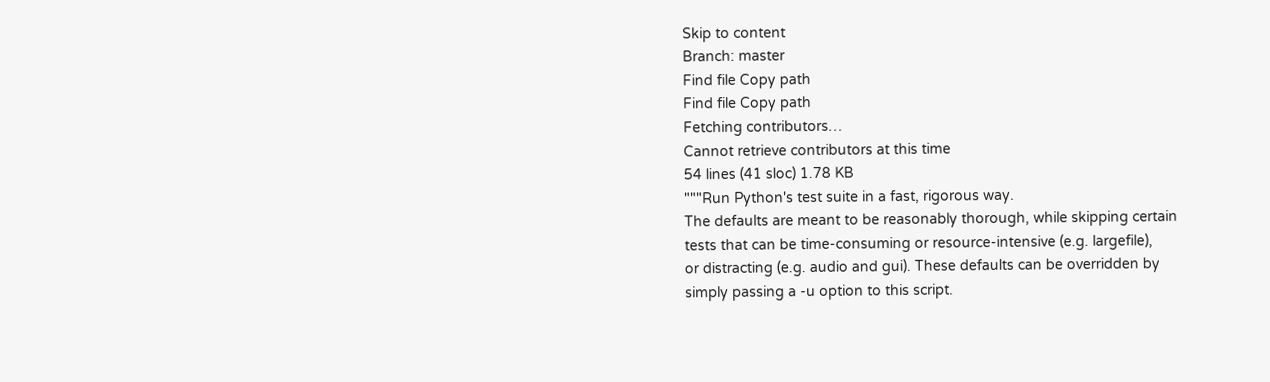Skip to content
Branch: master
Find file Copy path
Find file Copy path
Fetching contributors…
Cannot retrieve contributors at this time
54 lines (41 sloc) 1.78 KB
"""Run Python's test suite in a fast, rigorous way.
The defaults are meant to be reasonably thorough, while skipping certain
tests that can be time-consuming or resource-intensive (e.g. largefile),
or distracting (e.g. audio and gui). These defaults can be overridden by
simply passing a -u option to this script.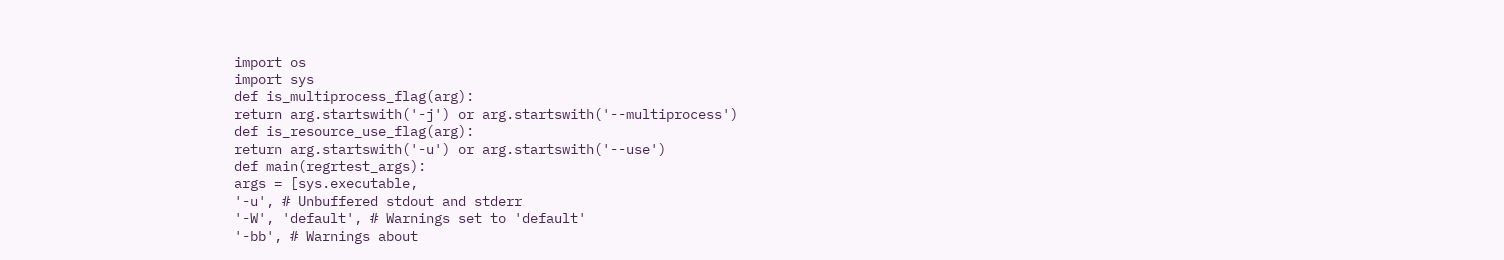import os
import sys
def is_multiprocess_flag(arg):
return arg.startswith('-j') or arg.startswith('--multiprocess')
def is_resource_use_flag(arg):
return arg.startswith('-u') or arg.startswith('--use')
def main(regrtest_args):
args = [sys.executable,
'-u', # Unbuffered stdout and stderr
'-W', 'default', # Warnings set to 'default'
'-bb', # Warnings about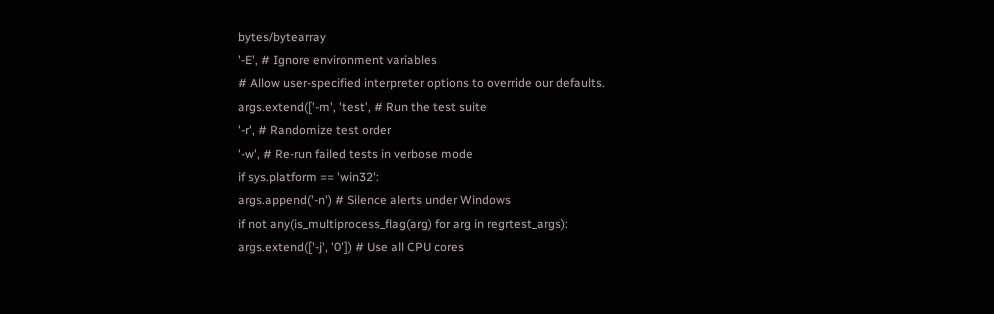bytes/bytearray
'-E', # Ignore environment variables
# Allow user-specified interpreter options to override our defaults.
args.extend(['-m', 'test', # Run the test suite
'-r', # Randomize test order
'-w', # Re-run failed tests in verbose mode
if sys.platform == 'win32':
args.append('-n') # Silence alerts under Windows
if not any(is_multiprocess_flag(arg) for arg in regrtest_args):
args.extend(['-j', '0']) # Use all CPU cores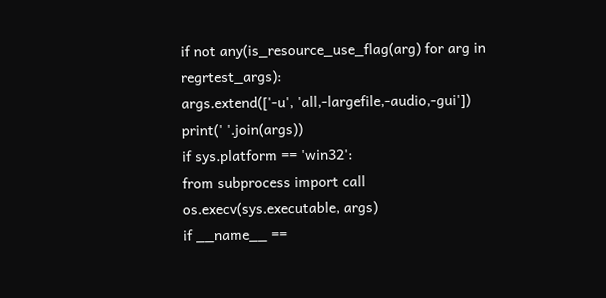if not any(is_resource_use_flag(arg) for arg in regrtest_args):
args.extend(['-u', 'all,-largefile,-audio,-gui'])
print(' '.join(args))
if sys.platform == 'win32':
from subprocess import call
os.execv(sys.executable, args)
if __name__ ==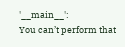'__main__':
You can’t perform that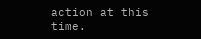action at this time.